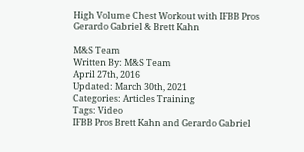High Volume Chest Workout with IFBB Pros Gerardo Gabriel & Brett Kahn

M&S Team
Written By: M&S Team
April 27th, 2016
Updated: March 30th, 2021
Categories: Articles Training
Tags: Video
IFBB Pros Brett Kahn and Gerardo Gabriel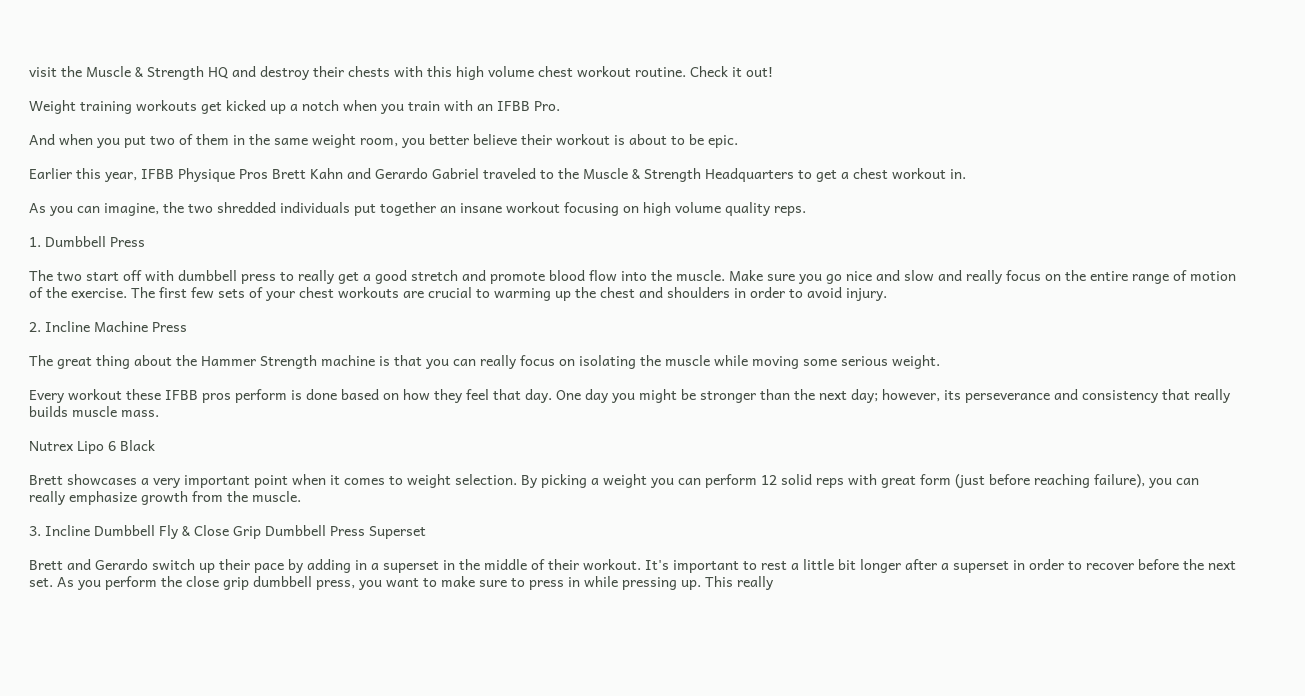visit the Muscle & Strength HQ and destroy their chests with this high volume chest workout routine. Check it out!

Weight training workouts get kicked up a notch when you train with an IFBB Pro.

And when you put two of them in the same weight room, you better believe their workout is about to be epic.

Earlier this year, IFBB Physique Pros Brett Kahn and Gerardo Gabriel traveled to the Muscle & Strength Headquarters to get a chest workout in.

As you can imagine, the two shredded individuals put together an insane workout focusing on high volume quality reps.

1. Dumbbell Press

The two start off with dumbbell press to really get a good stretch and promote blood flow into the muscle. Make sure you go nice and slow and really focus on the entire range of motion of the exercise. The first few sets of your chest workouts are crucial to warming up the chest and shoulders in order to avoid injury.

2. Incline Machine Press

The great thing about the Hammer Strength machine is that you can really focus on isolating the muscle while moving some serious weight.

Every workout these IFBB pros perform is done based on how they feel that day. One day you might be stronger than the next day; however, its perseverance and consistency that really builds muscle mass.

Nutrex Lipo 6 Black

Brett showcases a very important point when it comes to weight selection. By picking a weight you can perform 12 solid reps with great form (just before reaching failure), you can really emphasize growth from the muscle.

3. Incline Dumbbell Fly & Close Grip Dumbbell Press Superset

Brett and Gerardo switch up their pace by adding in a superset in the middle of their workout. It's important to rest a little bit longer after a superset in order to recover before the next set. As you perform the close grip dumbbell press, you want to make sure to press in while pressing up. This really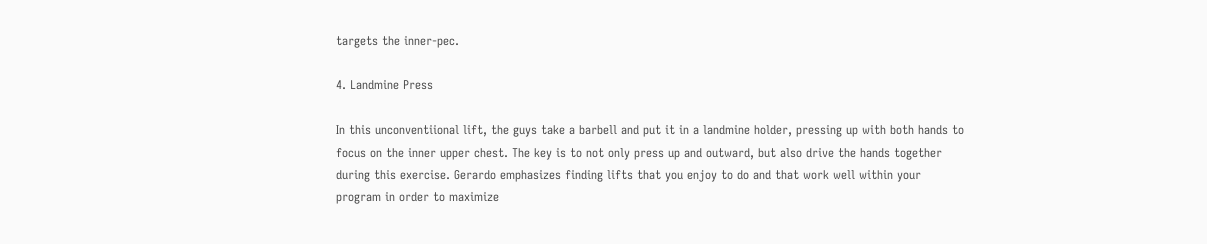targets the inner-pec.

4. Landmine Press

In this unconventiional lift, the guys take a barbell and put it in a landmine holder, pressing up with both hands to focus on the inner upper chest. The key is to not only press up and outward, but also drive the hands together during this exercise. Gerardo emphasizes finding lifts that you enjoy to do and that work well within your program in order to maximize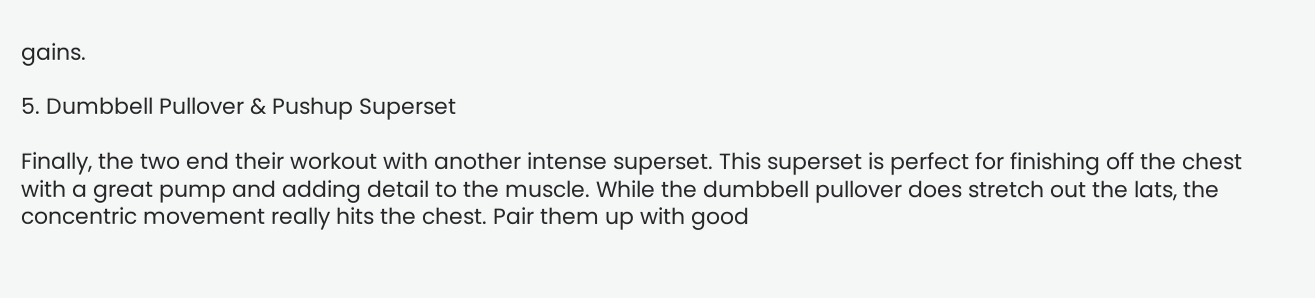gains.

5. Dumbbell Pullover & Pushup Superset

Finally, the two end their workout with another intense superset. This superset is perfect for finishing off the chest with a great pump and adding detail to the muscle. While the dumbbell pullover does stretch out the lats, the concentric movement really hits the chest. Pair them up with good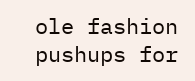ole fashion pushups for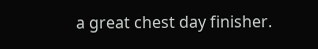a great chest day finisher.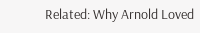Related: Why Arnold Loved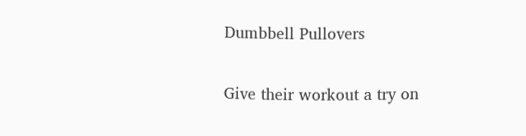Dumbbell Pullovers

Give their workout a try on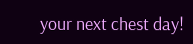your next chest day!